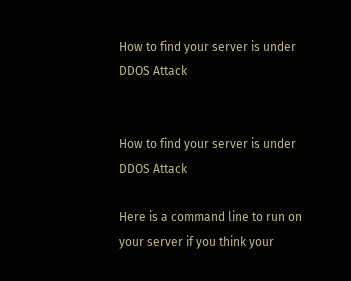How to find your server is under DDOS Attack


How to find your server is under DDOS Attack

Here is a command line to run on your server if you think your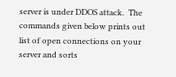server is under DDOS attack.  The commands given below prints out list of open connections on your server and sorts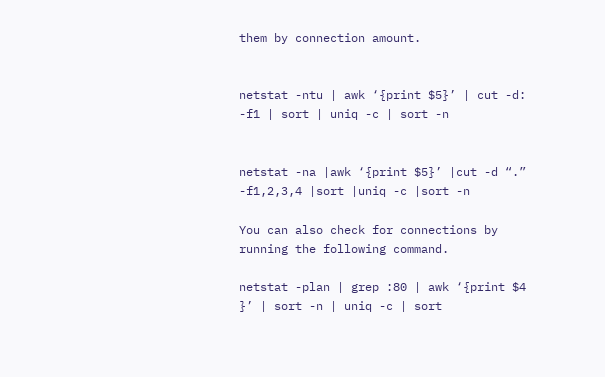them by connection amount.


netstat -ntu | awk ‘{print $5}’ | cut -d: -f1 | sort | uniq -c | sort -n


netstat -na |awk ‘{print $5}’ |cut -d “.” -f1,2,3,4 |sort |uniq -c |sort -n

You can also check for connections by running the following command.

netstat -plan | grep :80 | awk ‘{print $4 }’ | sort -n | uniq -c | sort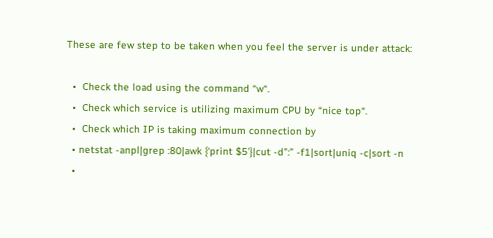These are few step to be taken when you feel the server is under attack:

  •  Check the load using the command “w“.
  •  Check which service is utilizing maximum CPU by “nice top“.
  •  Check which IP is taking maximum connection by
  • netstat -anpl|grep :80|awk {‘print $5’}|cut -d”:” -f1|sort|uniq -c|sort -n
  •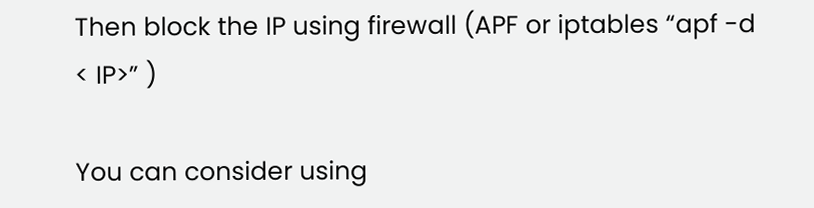Then block the IP using firewall (APF or iptables “apf -d < IP>” )

You can consider using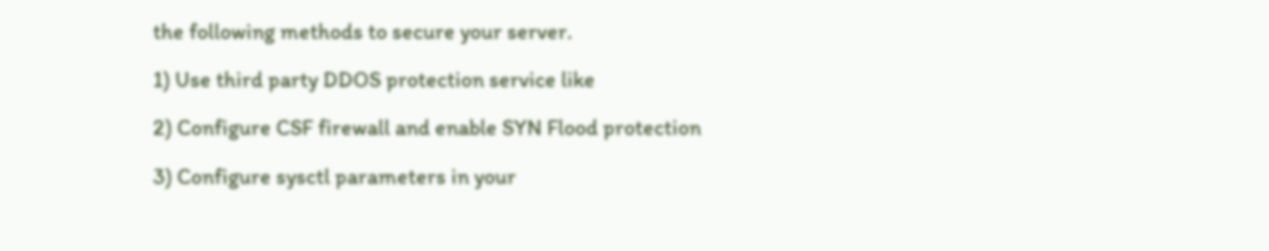the following methods to secure your server.

1) Use third party DDOS protection service like

2) Configure CSF firewall and enable SYN Flood protection

3) Configure sysctl parameters in your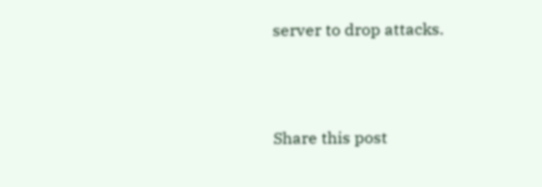server to drop attacks.



Share this post